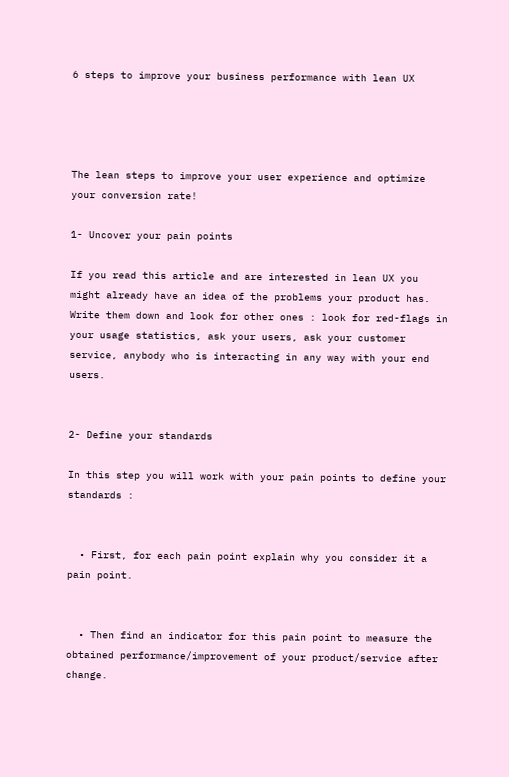6 steps to improve your business performance with lean UX




The lean steps to improve your user experience and optimize your conversion rate!

1- Uncover your pain points

If you read this article and are interested in lean UX you might already have an idea of the problems your product has. Write them down and look for other ones : look for red-flags in your usage statistics, ask your users, ask your customer service, anybody who is interacting in any way with your end users.


2- Define your standards

In this step you will work with your pain points to define your standards :


  • First, for each pain point explain why you consider it a pain point.


  • Then find an indicator for this pain point to measure the obtained performance/improvement of your product/service after change.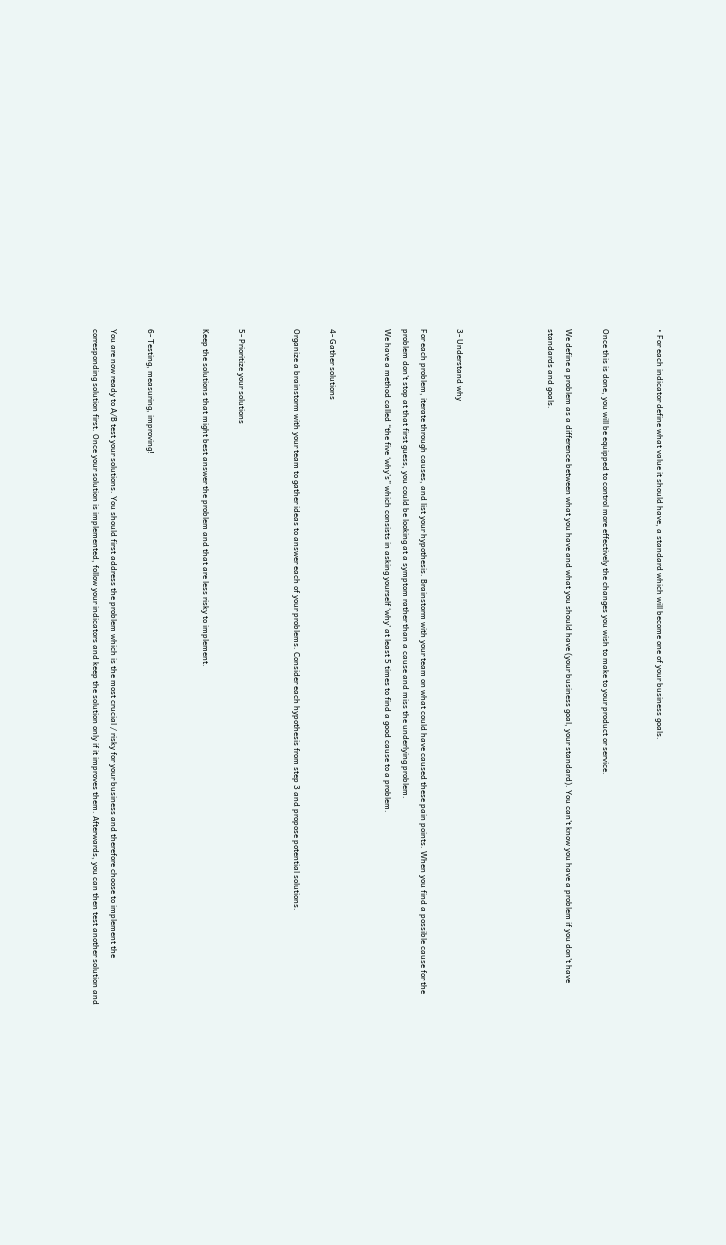• For each indicator define what value it should have, a standard which will become one of your business goals.


Once this is done, you will be equipped to control more effectively the changes you wish to make to your product or service.

We define a problem as a difference between what you have and what you should have (your business goal, your standard). You can’t know you have a problem if you don’t have standards and goals.




3- Understand why

For each problem, iterate through causes, and list your hypothesis. Brainstorm with your team on what could have caused these pain points. When you find a possible cause for the problem don’t stop at that first guess, you could be looking at a symptom rather than a cause and miss the underlying problem.
We have a method called “the five ‘why’s” which consists in asking yourself ‘why’ at least 5 times to find a good cause to a problem.


4- Gather solutions

Organize a brainstorm with your team to gather ideas to answer each of your problems. Consider each hypothesis from step 3 and propose potential solutions.


5- Prioritize your solutions

Keep the solutions that might best answer the problem and that are less risky to implement.


6- Testing, measuring, improving!

You are now ready to A/B test your solutions. You should first address the problem which is the most crucial / risky for your business and therefore choose to implement the corresponding solution first. Once your solution is implemented, follow your indicators and keep the solution only if it improves them. Afterwards, you can then test another solution and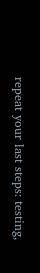repeat your last steps: testing,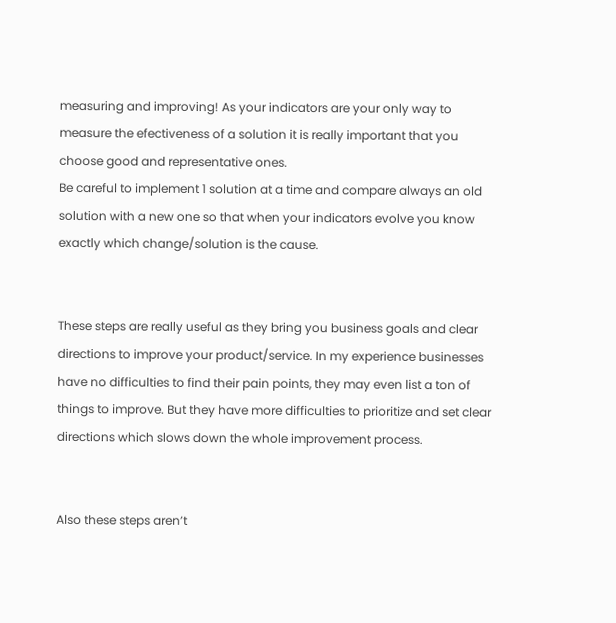measuring and improving! As your indicators are your only way to measure the efectiveness of a solution it is really important that you choose good and representative ones.
Be careful to implement 1 solution at a time and compare always an old solution with a new one so that when your indicators evolve you know exactly which change/solution is the cause.


These steps are really useful as they bring you business goals and clear directions to improve your product/service. In my experience businesses have no difficulties to find their pain points, they may even list a ton of things to improve. But they have more difficulties to prioritize and set clear directions which slows down the whole improvement process.


Also these steps aren’t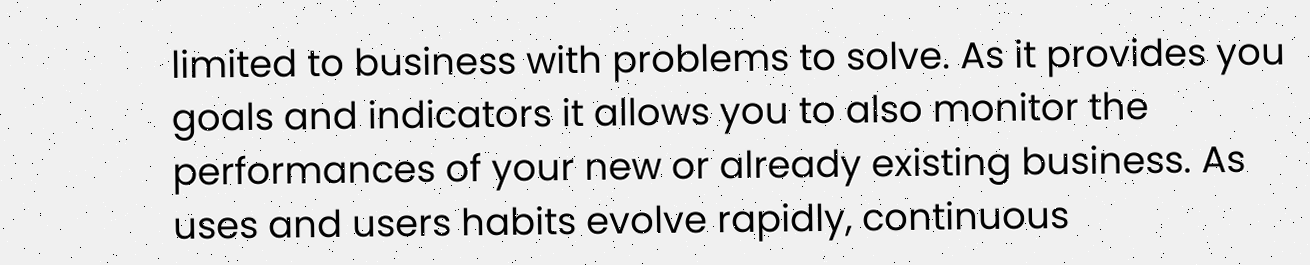limited to business with problems to solve. As it provides you goals and indicators it allows you to also monitor the performances of your new or already existing business. As uses and users habits evolve rapidly, continuous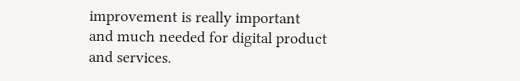improvement is really important and much needed for digital product and services.